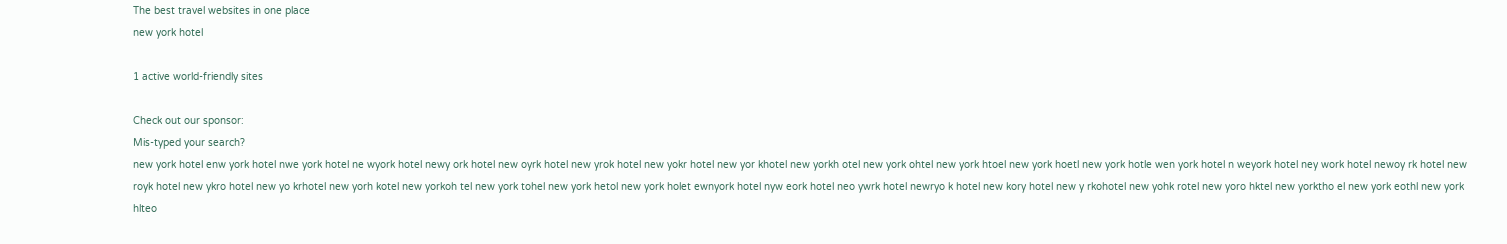The best travel websites in one place
new york hotel

1 active world-friendly sites

Check out our sponsor:
Mis-typed your search?
new york hotel enw york hotel nwe york hotel ne wyork hotel newy ork hotel new oyrk hotel new yrok hotel new yokr hotel new yor khotel new yorkh otel new york ohtel new york htoel new york hoetl new york hotle wen york hotel n weyork hotel ney work hotel newoy rk hotel new royk hotel new ykro hotel new yo krhotel new yorh kotel new yorkoh tel new york tohel new york hetol new york holet ewnyork hotel nyw eork hotel neo ywrk hotel newryo k hotel new kory hotel new y rkohotel new yohk rotel new yoro hktel new yorktho el new york eothl new york hlteo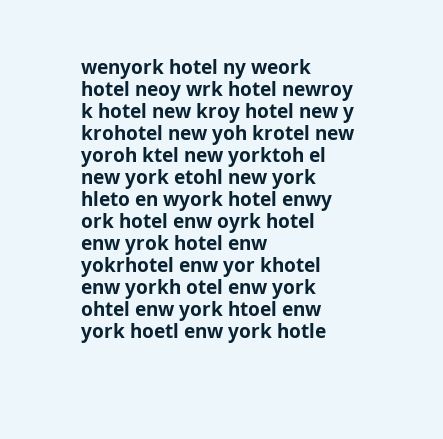wenyork hotel ny weork hotel neoy wrk hotel newroy k hotel new kroy hotel new y krohotel new yoh krotel new yoroh ktel new yorktoh el new york etohl new york hleto en wyork hotel enwy ork hotel enw oyrk hotel enw yrok hotel enw yokrhotel enw yor khotel enw yorkh otel enw york ohtel enw york htoel enw york hoetl enw york hotle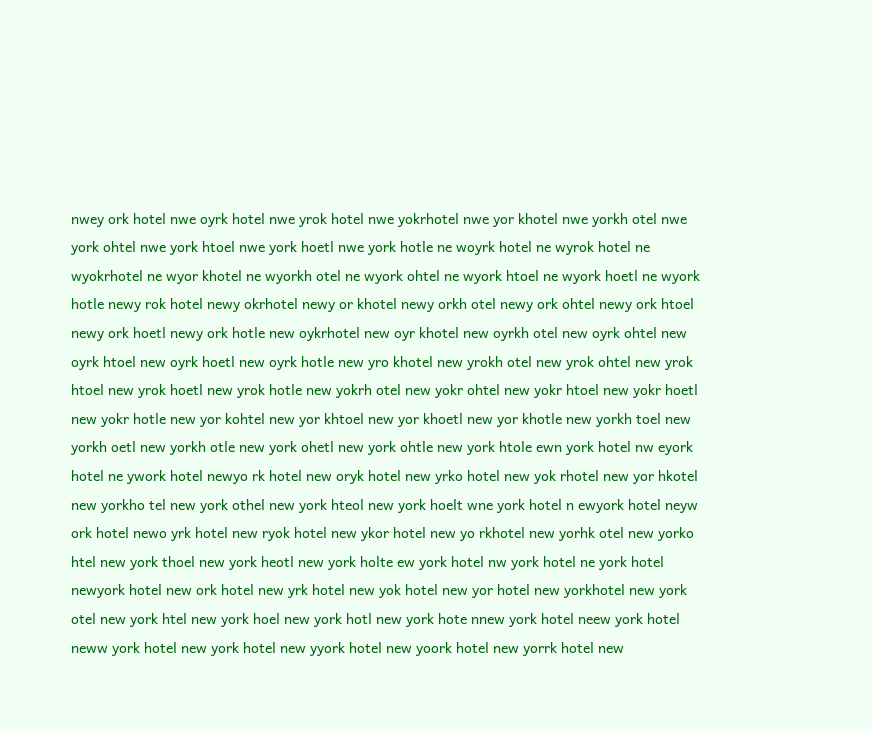nwey ork hotel nwe oyrk hotel nwe yrok hotel nwe yokrhotel nwe yor khotel nwe yorkh otel nwe york ohtel nwe york htoel nwe york hoetl nwe york hotle ne woyrk hotel ne wyrok hotel ne wyokrhotel ne wyor khotel ne wyorkh otel ne wyork ohtel ne wyork htoel ne wyork hoetl ne wyork hotle newy rok hotel newy okrhotel newy or khotel newy orkh otel newy ork ohtel newy ork htoel newy ork hoetl newy ork hotle new oykrhotel new oyr khotel new oyrkh otel new oyrk ohtel new oyrk htoel new oyrk hoetl new oyrk hotle new yro khotel new yrokh otel new yrok ohtel new yrok htoel new yrok hoetl new yrok hotle new yokrh otel new yokr ohtel new yokr htoel new yokr hoetl new yokr hotle new yor kohtel new yor khtoel new yor khoetl new yor khotle new yorkh toel new yorkh oetl new yorkh otle new york ohetl new york ohtle new york htole ewn york hotel nw eyork hotel ne ywork hotel newyo rk hotel new oryk hotel new yrko hotel new yok rhotel new yor hkotel new yorkho tel new york othel new york hteol new york hoelt wne york hotel n ewyork hotel neyw ork hotel newo yrk hotel new ryok hotel new ykor hotel new yo rkhotel new yorhk otel new yorko htel new york thoel new york heotl new york holte ew york hotel nw york hotel ne york hotel newyork hotel new ork hotel new yrk hotel new yok hotel new yor hotel new yorkhotel new york otel new york htel new york hoel new york hotl new york hote nnew york hotel neew york hotel neww york hotel new york hotel new yyork hotel new yoork hotel new yorrk hotel new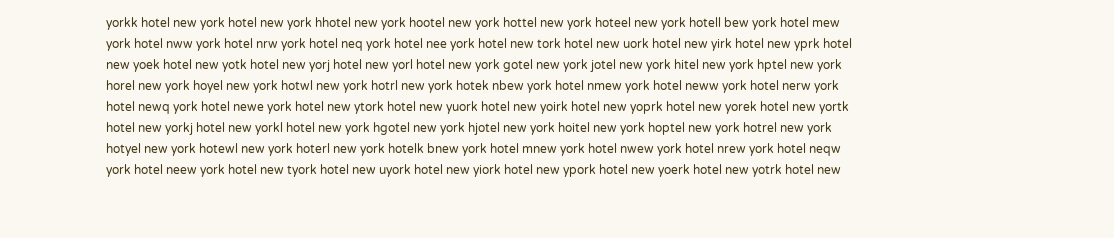yorkk hotel new york hotel new york hhotel new york hootel new york hottel new york hoteel new york hotell bew york hotel mew york hotel nww york hotel nrw york hotel neq york hotel nee york hotel new tork hotel new uork hotel new yirk hotel new yprk hotel new yoek hotel new yotk hotel new yorj hotel new yorl hotel new york gotel new york jotel new york hitel new york hptel new york horel new york hoyel new york hotwl new york hotrl new york hotek nbew york hotel nmew york hotel neww york hotel nerw york hotel newq york hotel newe york hotel new ytork hotel new yuork hotel new yoirk hotel new yoprk hotel new yorek hotel new yortk hotel new yorkj hotel new yorkl hotel new york hgotel new york hjotel new york hoitel new york hoptel new york hotrel new york hotyel new york hotewl new york hoterl new york hotelk bnew york hotel mnew york hotel nwew york hotel nrew york hotel neqw york hotel neew york hotel new tyork hotel new uyork hotel new yiork hotel new ypork hotel new yoerk hotel new yotrk hotel new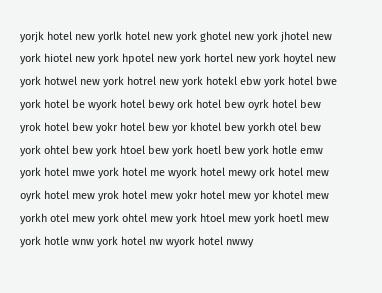yorjk hotel new yorlk hotel new york ghotel new york jhotel new york hiotel new york hpotel new york hortel new york hoytel new york hotwel new york hotrel new york hotekl ebw york hotel bwe york hotel be wyork hotel bewy ork hotel bew oyrk hotel bew yrok hotel bew yokr hotel bew yor khotel bew yorkh otel bew york ohtel bew york htoel bew york hoetl bew york hotle emw york hotel mwe york hotel me wyork hotel mewy ork hotel mew oyrk hotel mew yrok hotel mew yokr hotel mew yor khotel mew yorkh otel mew york ohtel mew york htoel mew york hoetl mew york hotle wnw york hotel nw wyork hotel nwwy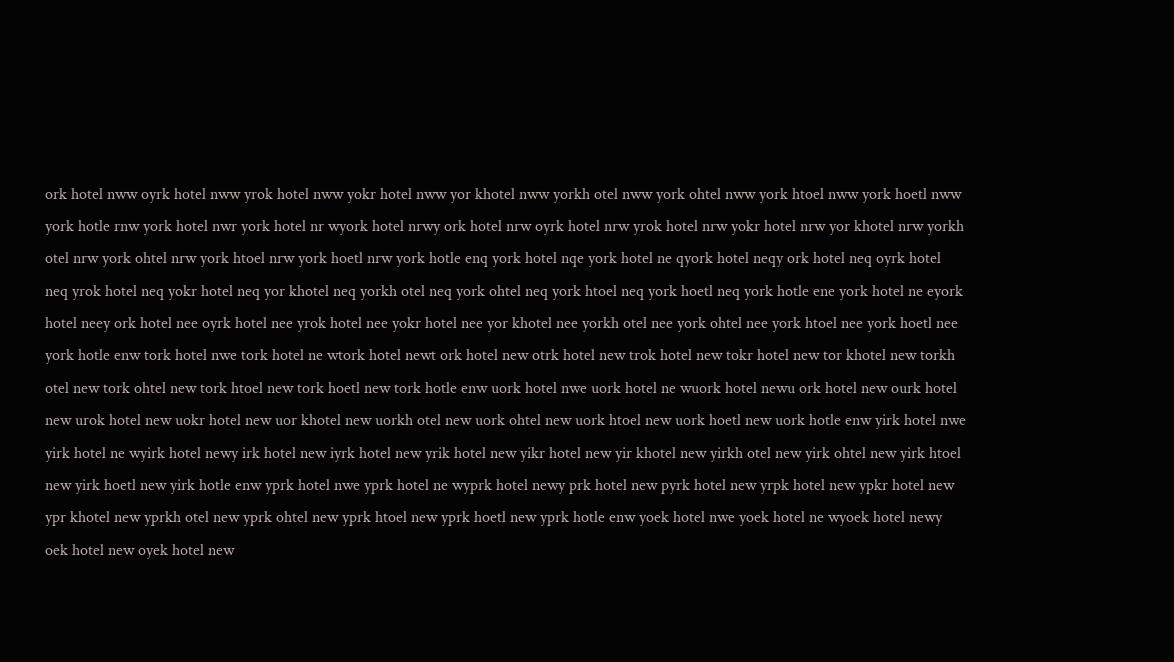ork hotel nww oyrk hotel nww yrok hotel nww yokr hotel nww yor khotel nww yorkh otel nww york ohtel nww york htoel nww york hoetl nww york hotle rnw york hotel nwr york hotel nr wyork hotel nrwy ork hotel nrw oyrk hotel nrw yrok hotel nrw yokr hotel nrw yor khotel nrw yorkh otel nrw york ohtel nrw york htoel nrw york hoetl nrw york hotle enq york hotel nqe york hotel ne qyork hotel neqy ork hotel neq oyrk hotel neq yrok hotel neq yokr hotel neq yor khotel neq yorkh otel neq york ohtel neq york htoel neq york hoetl neq york hotle ene york hotel ne eyork hotel neey ork hotel nee oyrk hotel nee yrok hotel nee yokr hotel nee yor khotel nee yorkh otel nee york ohtel nee york htoel nee york hoetl nee york hotle enw tork hotel nwe tork hotel ne wtork hotel newt ork hotel new otrk hotel new trok hotel new tokr hotel new tor khotel new torkh otel new tork ohtel new tork htoel new tork hoetl new tork hotle enw uork hotel nwe uork hotel ne wuork hotel newu ork hotel new ourk hotel new urok hotel new uokr hotel new uor khotel new uorkh otel new uork ohtel new uork htoel new uork hoetl new uork hotle enw yirk hotel nwe yirk hotel ne wyirk hotel newy irk hotel new iyrk hotel new yrik hotel new yikr hotel new yir khotel new yirkh otel new yirk ohtel new yirk htoel new yirk hoetl new yirk hotle enw yprk hotel nwe yprk hotel ne wyprk hotel newy prk hotel new pyrk hotel new yrpk hotel new ypkr hotel new ypr khotel new yprkh otel new yprk ohtel new yprk htoel new yprk hoetl new yprk hotle enw yoek hotel nwe yoek hotel ne wyoek hotel newy oek hotel new oyek hotel new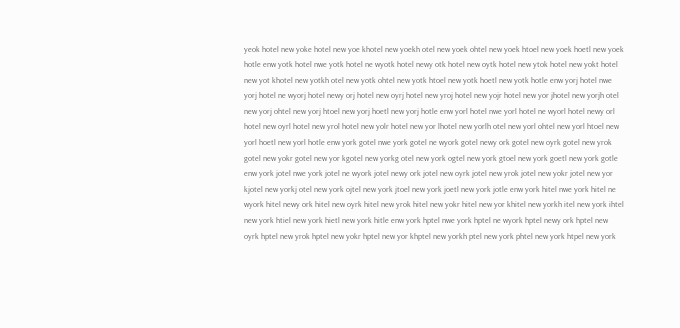yeok hotel new yoke hotel new yoe khotel new yoekh otel new yoek ohtel new yoek htoel new yoek hoetl new yoek hotle enw yotk hotel nwe yotk hotel ne wyotk hotel newy otk hotel new oytk hotel new ytok hotel new yokt hotel new yot khotel new yotkh otel new yotk ohtel new yotk htoel new yotk hoetl new yotk hotle enw yorj hotel nwe yorj hotel ne wyorj hotel newy orj hotel new oyrj hotel new yroj hotel new yojr hotel new yor jhotel new yorjh otel new yorj ohtel new yorj htoel new yorj hoetl new yorj hotle enw yorl hotel nwe yorl hotel ne wyorl hotel newy orl hotel new oyrl hotel new yrol hotel new yolr hotel new yor lhotel new yorlh otel new yorl ohtel new yorl htoel new yorl hoetl new yorl hotle enw york gotel nwe york gotel ne wyork gotel newy ork gotel new oyrk gotel new yrok gotel new yokr gotel new yor kgotel new yorkg otel new york ogtel new york gtoel new york goetl new york gotle enw york jotel nwe york jotel ne wyork jotel newy ork jotel new oyrk jotel new yrok jotel new yokr jotel new yor kjotel new yorkj otel new york ojtel new york jtoel new york joetl new york jotle enw york hitel nwe york hitel ne wyork hitel newy ork hitel new oyrk hitel new yrok hitel new yokr hitel new yor khitel new yorkh itel new york ihtel new york htiel new york hietl new york hitle enw york hptel nwe york hptel ne wyork hptel newy ork hptel new oyrk hptel new yrok hptel new yokr hptel new yor khptel new yorkh ptel new york phtel new york htpel new york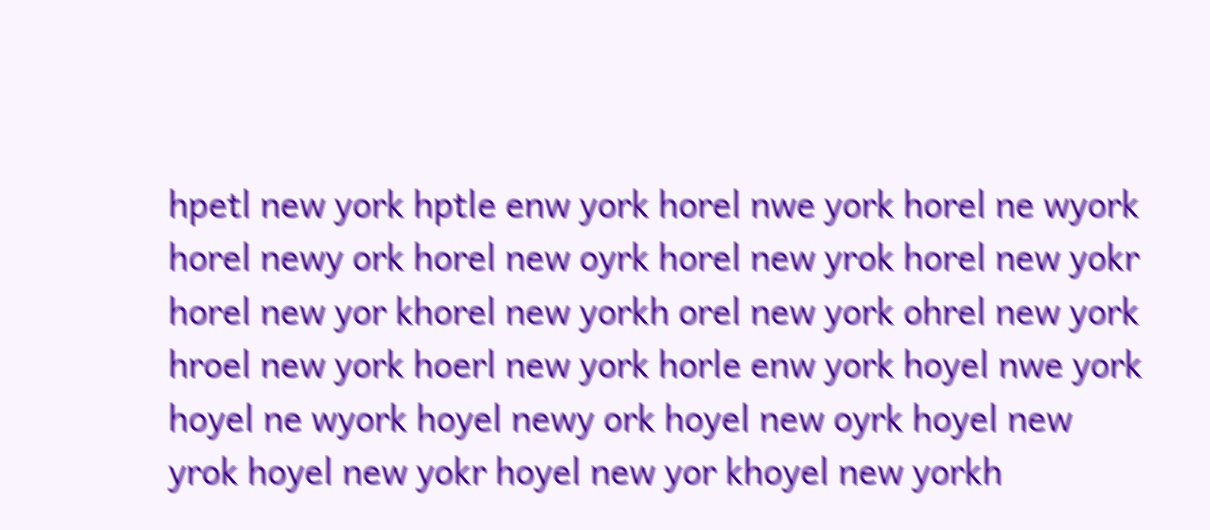hpetl new york hptle enw york horel nwe york horel ne wyork horel newy ork horel new oyrk horel new yrok horel new yokr horel new yor khorel new yorkh orel new york ohrel new york hroel new york hoerl new york horle enw york hoyel nwe york hoyel ne wyork hoyel newy ork hoyel new oyrk hoyel new yrok hoyel new yokr hoyel new yor khoyel new yorkh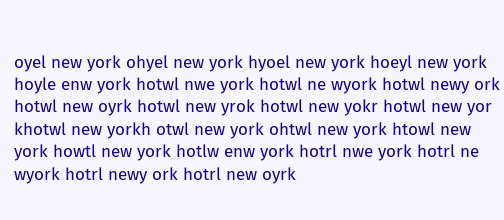oyel new york ohyel new york hyoel new york hoeyl new york hoyle enw york hotwl nwe york hotwl ne wyork hotwl newy ork hotwl new oyrk hotwl new yrok hotwl new yokr hotwl new yor khotwl new yorkh otwl new york ohtwl new york htowl new york howtl new york hotlw enw york hotrl nwe york hotrl ne wyork hotrl newy ork hotrl new oyrk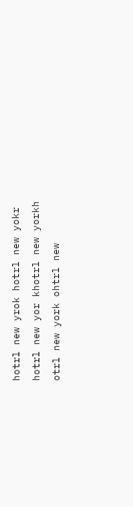hotrl new yrok hotrl new yokr hotrl new yor khotrl new yorkh otrl new york ohtrl new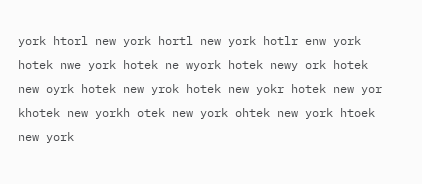york htorl new york hortl new york hotlr enw york hotek nwe york hotek ne wyork hotek newy ork hotek new oyrk hotek new yrok hotek new yokr hotek new yor khotek new yorkh otek new york ohtek new york htoek new york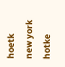hoetk new york hotke